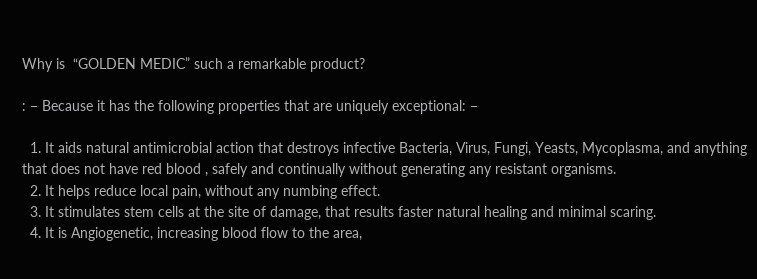Why is  “GOLDEN MEDIC” such a remarkable product?

: – Because it has the following properties that are uniquely exceptional: –

  1. It aids natural antimicrobial action that destroys infective Bacteria, Virus, Fungi, Yeasts, Mycoplasma, and anything that does not have red blood , safely and continually without generating any resistant organisms.
  2. It helps reduce local pain, without any numbing effect.
  3. It stimulates stem cells at the site of damage, that results faster natural healing and minimal scaring.
  4. It is Angiogenetic, increasing blood flow to the area,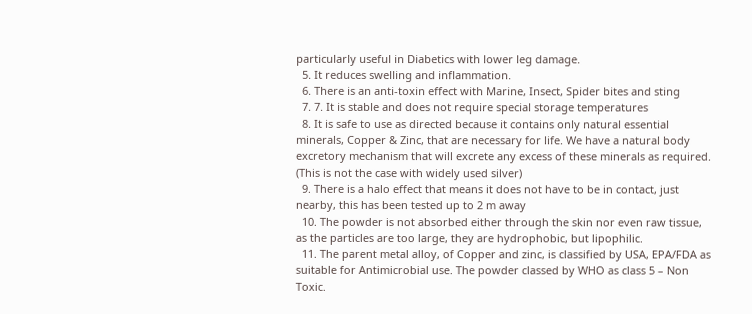particularly useful in Diabetics with lower leg damage.
  5. It reduces swelling and inflammation.
  6. There is an anti-toxin effect with Marine, Insect, Spider bites and sting
  7. 7. It is stable and does not require special storage temperatures
  8. It is safe to use as directed because it contains only natural essential minerals, Copper & Zinc, that are necessary for life. We have a natural body excretory mechanism that will excrete any excess of these minerals as required. (This is not the case with widely used silver)
  9. There is a halo effect that means it does not have to be in contact, just nearby, this has been tested up to 2 m away
  10. The powder is not absorbed either through the skin nor even raw tissue, as the particles are too large, they are hydrophobic, but lipophilic.
  11. The parent metal alloy, of Copper and zinc, is classified by USA, EPA/FDA as suitable for Antimicrobial use. The powder classed by WHO as class 5 – Non Toxic.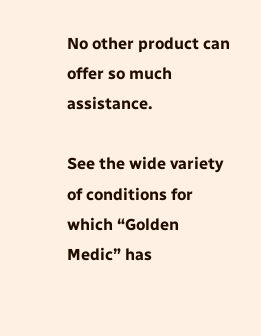No other product can offer so much assistance.

See the wide variety of conditions for which “Golden Medic” has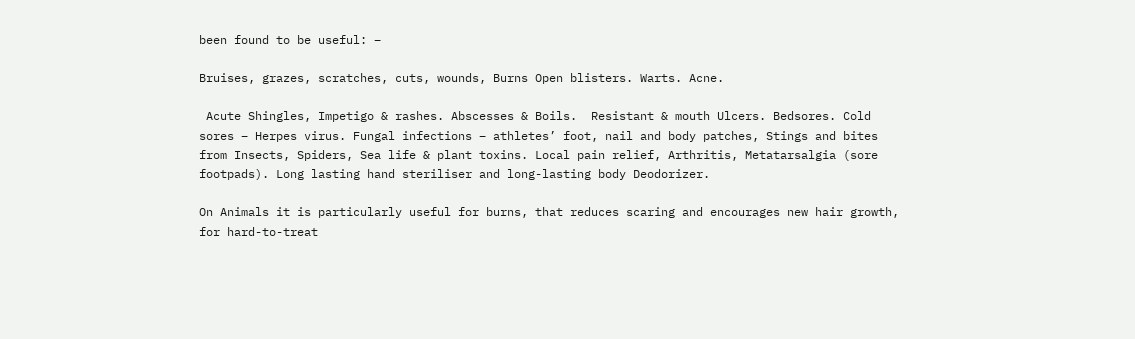been found to be useful: –

Bruises, grazes, scratches, cuts, wounds, Burns Open blisters. Warts. Acne.

 Acute Shingles, Impetigo & rashes. Abscesses & Boils.  Resistant & mouth Ulcers. Bedsores. Cold sores – Herpes virus. Fungal infections – athletes’ foot, nail and body patches, Stings and bites from Insects, Spiders, Sea life & plant toxins. Local pain relief, Arthritis, Metatarsalgia (sore footpads). Long lasting hand steriliser and long-lasting body Deodorizer.

On Animals it is particularly useful for burns, that reduces scaring and encourages new hair growth, for hard-to-treat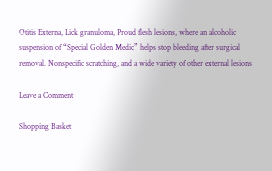Otitis Externa, Lick granuloma, Proud flesh lesions, where an alcoholic suspension of “Special Golden Medic” helps stop bleeding after surgical removal. Nonspecific scratching, and a wide variety of other external lesions

Leave a Comment

Shopping Basket